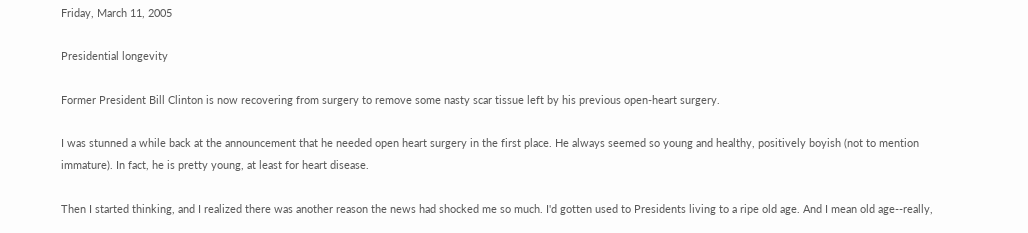Friday, March 11, 2005

Presidential longevity

Former President Bill Clinton is now recovering from surgery to remove some nasty scar tissue left by his previous open-heart surgery.

I was stunned a while back at the announcement that he needed open heart surgery in the first place. He always seemed so young and healthy, positively boyish (not to mention immature). In fact, he is pretty young, at least for heart disease.

Then I started thinking, and I realized there was another reason the news had shocked me so much. I'd gotten used to Presidents living to a ripe old age. And I mean old age--really,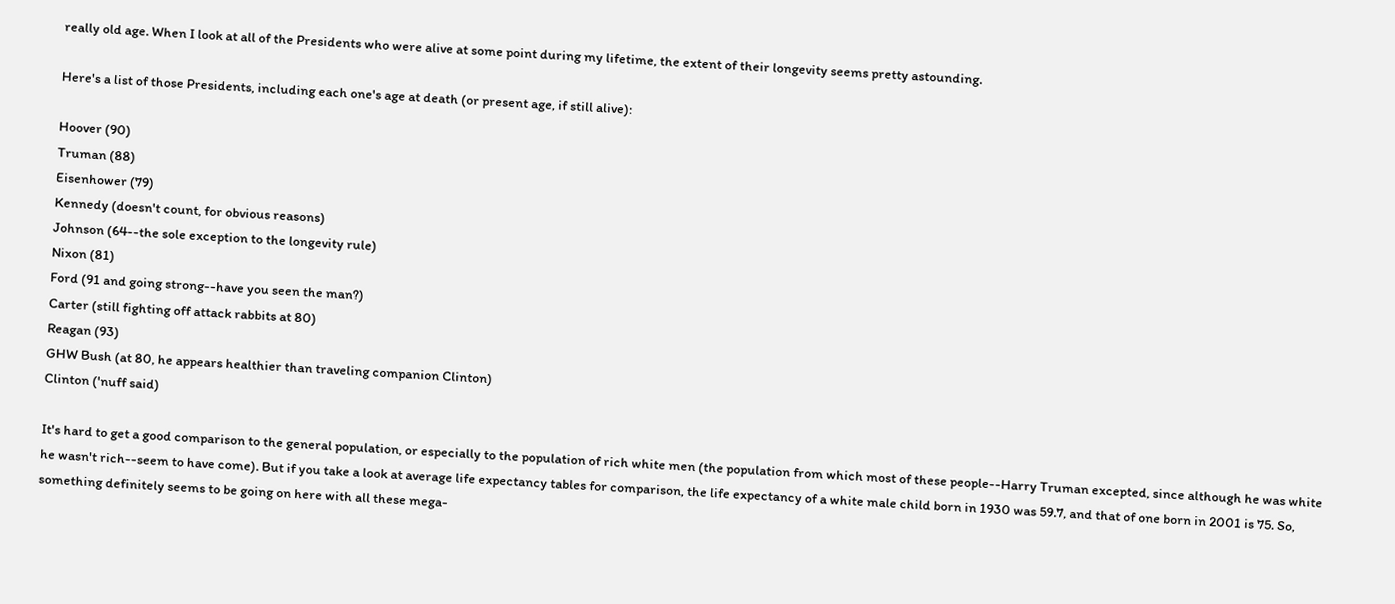really old age. When I look at all of the Presidents who were alive at some point during my lifetime, the extent of their longevity seems pretty astounding.

Here's a list of those Presidents, including each one's age at death (or present age, if still alive):

Hoover (90)
Truman (88)
Eisenhower (79)
Kennedy (doesn't count, for obvious reasons)
Johnson (64--the sole exception to the longevity rule)
Nixon (81)
Ford (91 and going strong--have you seen the man?)
Carter (still fighting off attack rabbits at 80)
Reagan (93)
GHW Bush (at 80, he appears healthier than traveling companion Clinton)
Clinton ('nuff said)

It's hard to get a good comparison to the general population, or especially to the population of rich white men (the population from which most of these people--Harry Truman excepted, since although he was white he wasn't rich--seem to have come). But if you take a look at average life expectancy tables for comparison, the life expectancy of a white male child born in 1930 was 59.7, and that of one born in 2001 is 75. So, something definitely seems to be going on here with all these mega-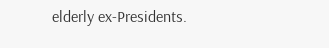elderly ex-Presidents.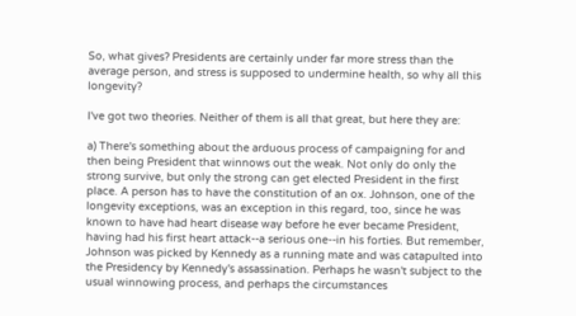So, what gives? Presidents are certainly under far more stress than the average person, and stress is supposed to undermine health, so why all this longevity?

I've got two theories. Neither of them is all that great, but here they are:

a) There's something about the arduous process of campaigning for and then being President that winnows out the weak. Not only do only the strong survive, but only the strong can get elected President in the first place. A person has to have the constitution of an ox. Johnson, one of the longevity exceptions, was an exception in this regard, too, since he was known to have had heart disease way before he ever became President, having had his first heart attack--a serious one--in his forties. But remember, Johnson was picked by Kennedy as a running mate and was catapulted into the Presidency by Kennedy's assassination. Perhaps he wasn't subject to the usual winnowing process, and perhaps the circumstances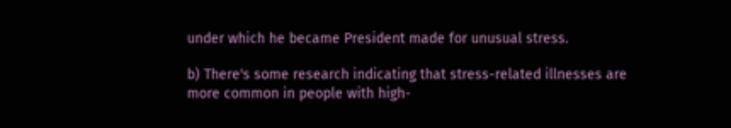under which he became President made for unusual stress.

b) There's some research indicating that stress-related illnesses are more common in people with high-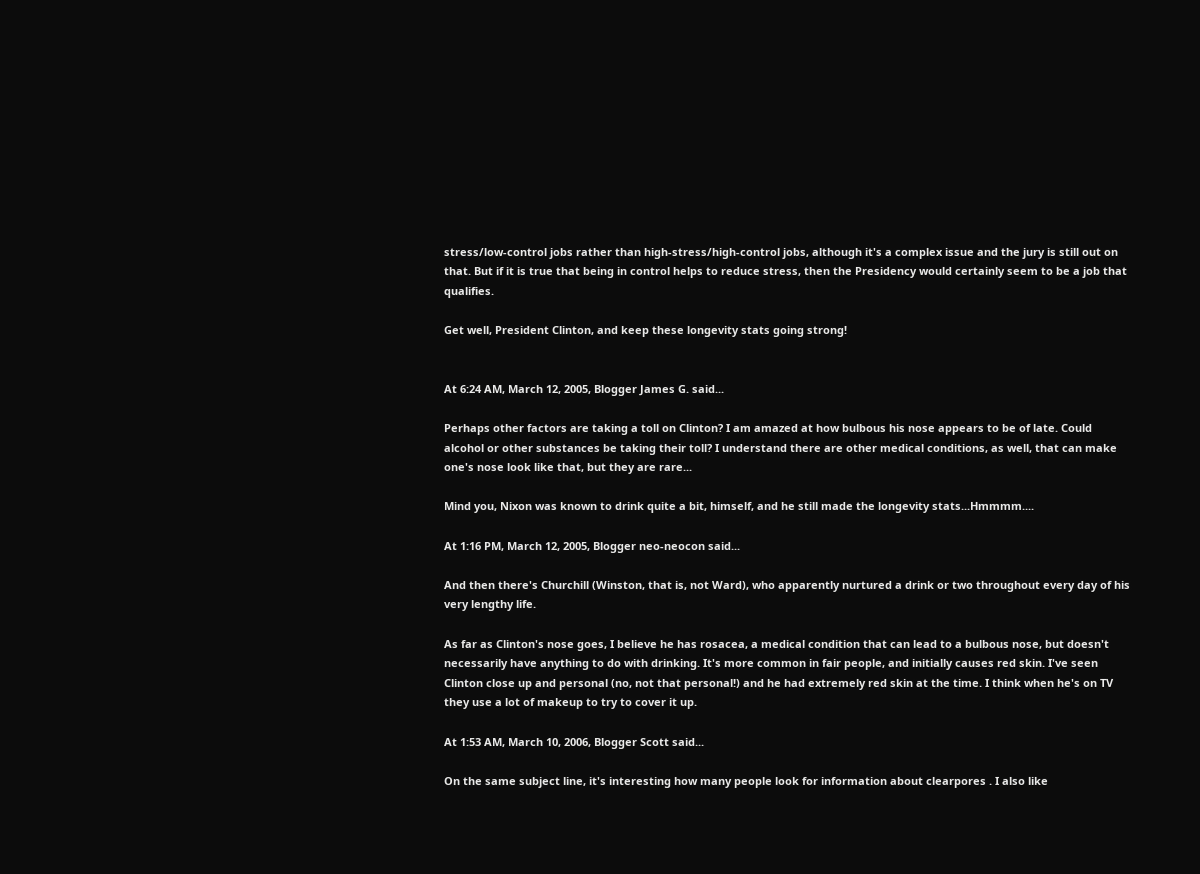stress/low-control jobs rather than high-stress/high-control jobs, although it's a complex issue and the jury is still out on that. But if it is true that being in control helps to reduce stress, then the Presidency would certainly seem to be a job that qualifies.

Get well, President Clinton, and keep these longevity stats going strong!


At 6:24 AM, March 12, 2005, Blogger James G. said...

Perhaps other factors are taking a toll on Clinton? I am amazed at how bulbous his nose appears to be of late. Could alcohol or other substances be taking their toll? I understand there are other medical conditions, as well, that can make one's nose look like that, but they are rare...

Mind you, Nixon was known to drink quite a bit, himself, and he still made the longevity stats...Hmmmm....

At 1:16 PM, March 12, 2005, Blogger neo-neocon said...

And then there's Churchill (Winston, that is, not Ward), who apparently nurtured a drink or two throughout every day of his very lengthy life.

As far as Clinton's nose goes, I believe he has rosacea, a medical condition that can lead to a bulbous nose, but doesn't necessarily have anything to do with drinking. It's more common in fair people, and initially causes red skin. I've seen Clinton close up and personal (no, not that personal!) and he had extremely red skin at the time. I think when he's on TV they use a lot of makeup to try to cover it up.

At 1:53 AM, March 10, 2006, Blogger Scott said...

On the same subject line, it's interesting how many people look for information about clearpores . I also like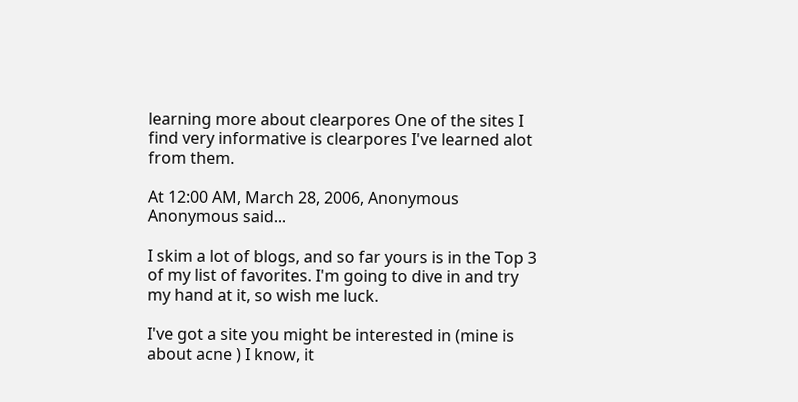learning more about clearpores One of the sites I find very informative is clearpores I've learned alot from them.

At 12:00 AM, March 28, 2006, Anonymous Anonymous said...

I skim a lot of blogs, and so far yours is in the Top 3 of my list of favorites. I'm going to dive in and try my hand at it, so wish me luck.

I've got a site you might be interested in (mine is about acne ) I know, it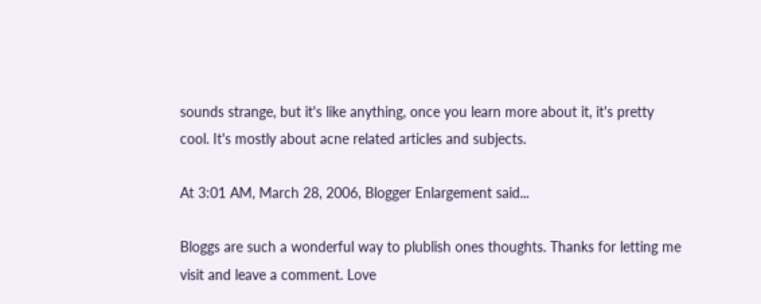sounds strange, but it's like anything, once you learn more about it, it's pretty cool. It's mostly about acne related articles and subjects.

At 3:01 AM, March 28, 2006, Blogger Enlargement said...

Bloggs are such a wonderful way to plublish ones thoughts. Thanks for letting me visit and leave a comment. Love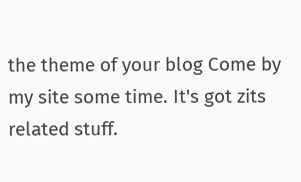the theme of your blog Come by my site some time. It's got zits related stuff.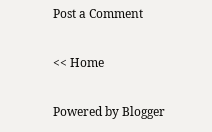Post a Comment

<< Home

Powered by Blogger